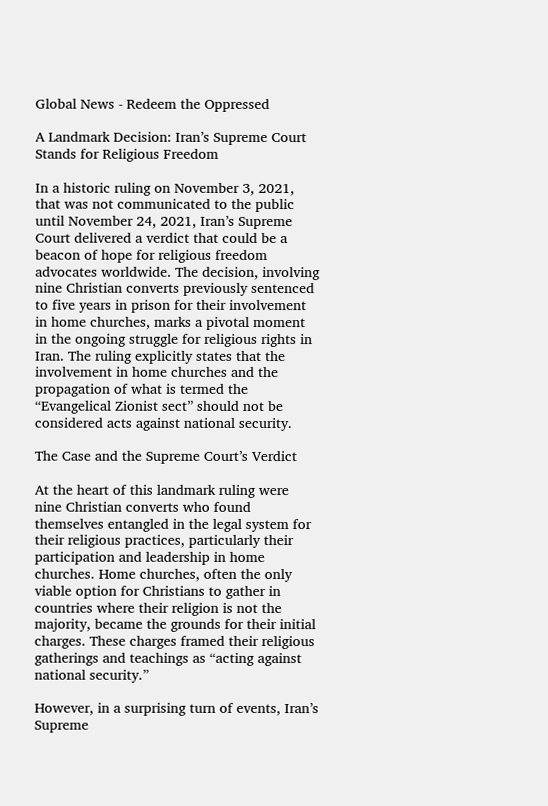Global News - Redeem the Oppressed

A Landmark Decision: Iran’s Supreme Court Stands for Religious Freedom

In a historic ruling on November 3, 2021, that was not communicated to the public until November 24, 2021, Iran’s Supreme Court delivered a verdict that could be a beacon of hope for religious freedom advocates worldwide. The decision, involving nine Christian converts previously sentenced to five years in prison for their involvement in home churches, marks a pivotal moment in the ongoing struggle for religious rights in Iran. The ruling explicitly states that the involvement in home churches and the propagation of what is termed the “Evangelical Zionist sect” should not be considered acts against national security.

The Case and the Supreme Court’s Verdict

At the heart of this landmark ruling were nine Christian converts who found themselves entangled in the legal system for their religious practices, particularly their participation and leadership in home churches. Home churches, often the only viable option for Christians to gather in countries where their religion is not the majority, became the grounds for their initial charges. These charges framed their religious gatherings and teachings as “acting against national security.”

However, in a surprising turn of events, Iran’s Supreme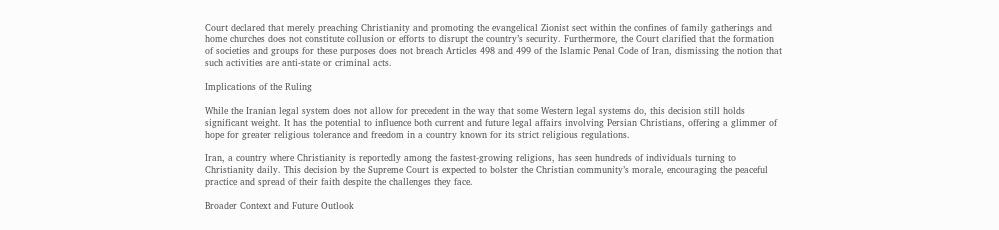Court declared that merely preaching Christianity and promoting the evangelical Zionist sect within the confines of family gatherings and home churches does not constitute collusion or efforts to disrupt the country’s security. Furthermore, the Court clarified that the formation of societies and groups for these purposes does not breach Articles 498 and 499 of the Islamic Penal Code of Iran, dismissing the notion that such activities are anti-state or criminal acts.

Implications of the Ruling

While the Iranian legal system does not allow for precedent in the way that some Western legal systems do, this decision still holds significant weight. It has the potential to influence both current and future legal affairs involving Persian Christians, offering a glimmer of hope for greater religious tolerance and freedom in a country known for its strict religious regulations.

Iran, a country where Christianity is reportedly among the fastest-growing religions, has seen hundreds of individuals turning to Christianity daily. This decision by the Supreme Court is expected to bolster the Christian community’s morale, encouraging the peaceful practice and spread of their faith despite the challenges they face.

Broader Context and Future Outlook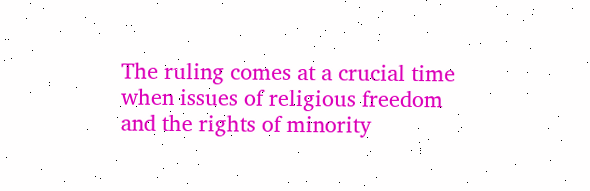The ruling comes at a crucial time when issues of religious freedom and the rights of minority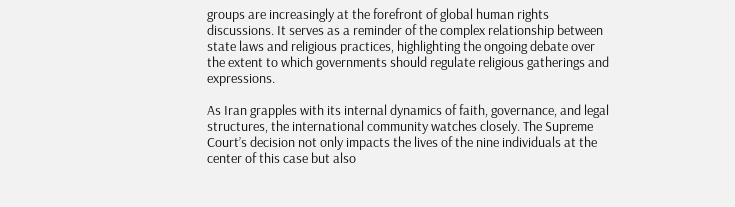groups are increasingly at the forefront of global human rights discussions. It serves as a reminder of the complex relationship between state laws and religious practices, highlighting the ongoing debate over the extent to which governments should regulate religious gatherings and expressions.

As Iran grapples with its internal dynamics of faith, governance, and legal structures, the international community watches closely. The Supreme Court’s decision not only impacts the lives of the nine individuals at the center of this case but also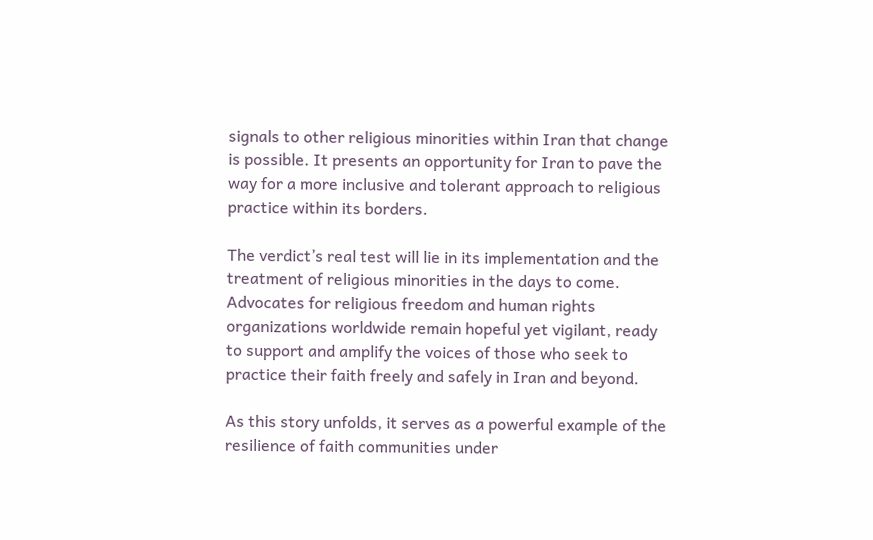signals to other religious minorities within Iran that change is possible. It presents an opportunity for Iran to pave the way for a more inclusive and tolerant approach to religious practice within its borders.

The verdict’s real test will lie in its implementation and the treatment of religious minorities in the days to come. Advocates for religious freedom and human rights organizations worldwide remain hopeful yet vigilant, ready to support and amplify the voices of those who seek to practice their faith freely and safely in Iran and beyond.

As this story unfolds, it serves as a powerful example of the resilience of faith communities under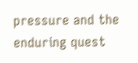pressure and the enduring quest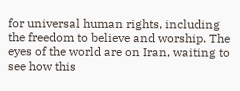for universal human rights, including the freedom to believe and worship. The eyes of the world are on Iran, waiting to see how this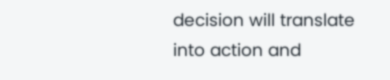decision will translate into action and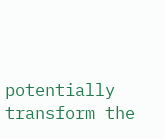potentially transform the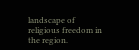landscape of religious freedom in the region.